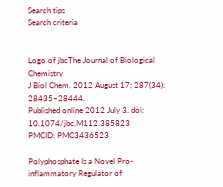Search tips
Search criteria


Logo of jbcThe Journal of Biological Chemistry
J Biol Chem. 2012 August 17; 287(34): 28435–28444.
Published online 2012 July 3. doi:  10.1074/jbc.M112.385823
PMCID: PMC3436523

Polyphosphate Is a Novel Pro-inflammatory Regulator of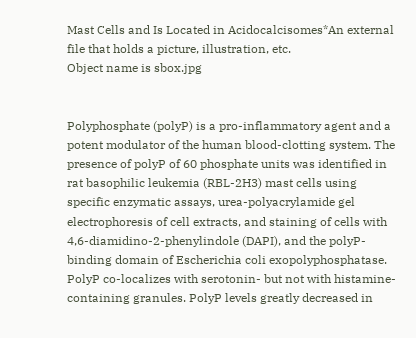Mast Cells and Is Located in Acidocalcisomes*An external file that holds a picture, illustration, etc.
Object name is sbox.jpg


Polyphosphate (polyP) is a pro-inflammatory agent and a potent modulator of the human blood-clotting system. The presence of polyP of 60 phosphate units was identified in rat basophilic leukemia (RBL-2H3) mast cells using specific enzymatic assays, urea-polyacrylamide gel electrophoresis of cell extracts, and staining of cells with 4,6-diamidino-2-phenylindole (DAPI), and the polyP-binding domain of Escherichia coli exopolyphosphatase. PolyP co-localizes with serotonin- but not with histamine-containing granules. PolyP levels greatly decreased in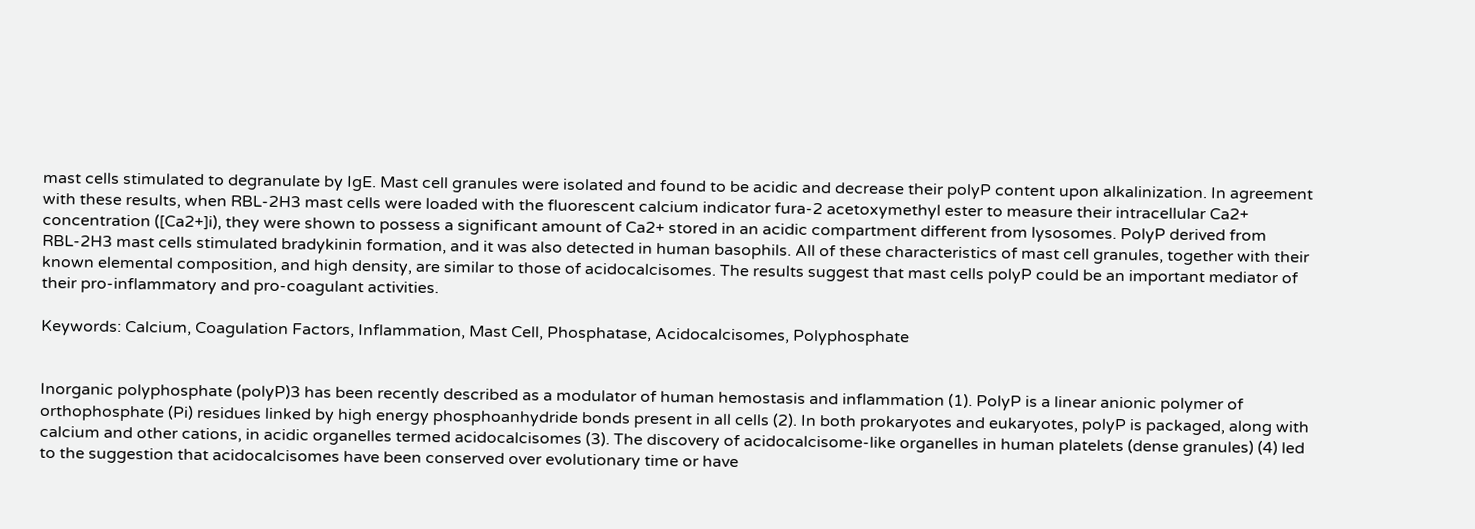mast cells stimulated to degranulate by IgE. Mast cell granules were isolated and found to be acidic and decrease their polyP content upon alkalinization. In agreement with these results, when RBL-2H3 mast cells were loaded with the fluorescent calcium indicator fura-2 acetoxymethyl ester to measure their intracellular Ca2+ concentration ([Ca2+]i), they were shown to possess a significant amount of Ca2+ stored in an acidic compartment different from lysosomes. PolyP derived from RBL-2H3 mast cells stimulated bradykinin formation, and it was also detected in human basophils. All of these characteristics of mast cell granules, together with their known elemental composition, and high density, are similar to those of acidocalcisomes. The results suggest that mast cells polyP could be an important mediator of their pro-inflammatory and pro-coagulant activities.

Keywords: Calcium, Coagulation Factors, Inflammation, Mast Cell, Phosphatase, Acidocalcisomes, Polyphosphate


Inorganic polyphosphate (polyP)3 has been recently described as a modulator of human hemostasis and inflammation (1). PolyP is a linear anionic polymer of orthophosphate (Pi) residues linked by high energy phosphoanhydride bonds present in all cells (2). In both prokaryotes and eukaryotes, polyP is packaged, along with calcium and other cations, in acidic organelles termed acidocalcisomes (3). The discovery of acidocalcisome-like organelles in human platelets (dense granules) (4) led to the suggestion that acidocalcisomes have been conserved over evolutionary time or have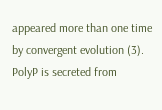appeared more than one time by convergent evolution (3). PolyP is secreted from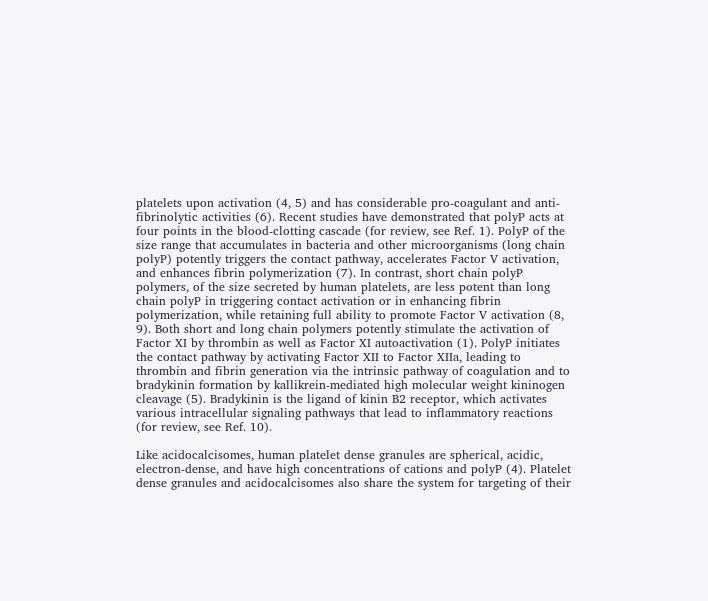platelets upon activation (4, 5) and has considerable pro-coagulant and anti-fibrinolytic activities (6). Recent studies have demonstrated that polyP acts at four points in the blood-clotting cascade (for review, see Ref. 1). PolyP of the size range that accumulates in bacteria and other microorganisms (long chain polyP) potently triggers the contact pathway, accelerates Factor V activation, and enhances fibrin polymerization (7). In contrast, short chain polyP polymers, of the size secreted by human platelets, are less potent than long chain polyP in triggering contact activation or in enhancing fibrin polymerization, while retaining full ability to promote Factor V activation (8, 9). Both short and long chain polymers potently stimulate the activation of Factor XI by thrombin as well as Factor XI autoactivation (1). PolyP initiates the contact pathway by activating Factor XII to Factor XIIa, leading to thrombin and fibrin generation via the intrinsic pathway of coagulation and to bradykinin formation by kallikrein-mediated high molecular weight kininogen cleavage (5). Bradykinin is the ligand of kinin B2 receptor, which activates various intracellular signaling pathways that lead to inflammatory reactions (for review, see Ref. 10).

Like acidocalcisomes, human platelet dense granules are spherical, acidic, electron-dense, and have high concentrations of cations and polyP (4). Platelet dense granules and acidocalcisomes also share the system for targeting of their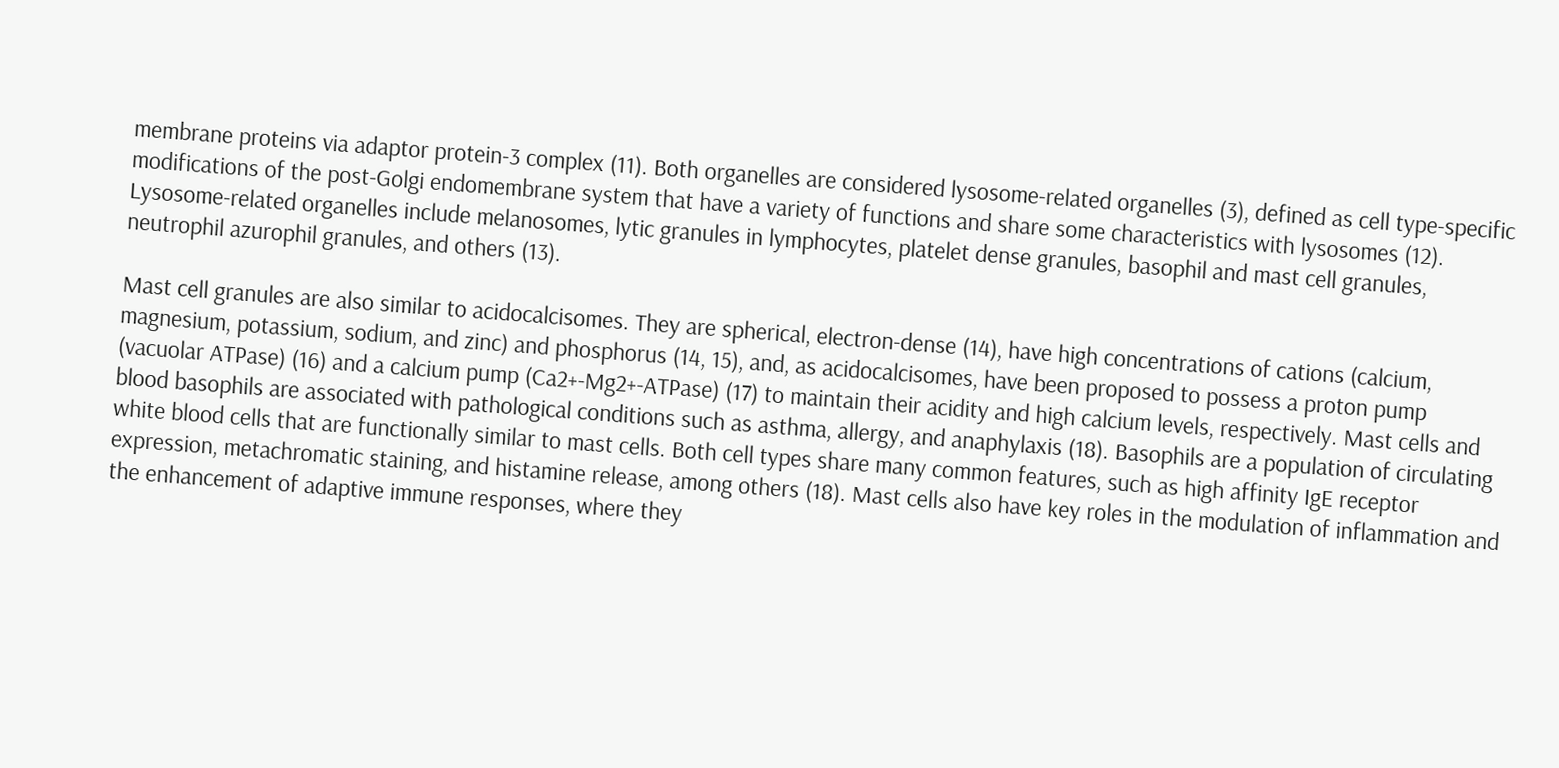membrane proteins via adaptor protein-3 complex (11). Both organelles are considered lysosome-related organelles (3), defined as cell type-specific modifications of the post-Golgi endomembrane system that have a variety of functions and share some characteristics with lysosomes (12). Lysosome-related organelles include melanosomes, lytic granules in lymphocytes, platelet dense granules, basophil and mast cell granules, neutrophil azurophil granules, and others (13).

Mast cell granules are also similar to acidocalcisomes. They are spherical, electron-dense (14), have high concentrations of cations (calcium, magnesium, potassium, sodium, and zinc) and phosphorus (14, 15), and, as acidocalcisomes, have been proposed to possess a proton pump (vacuolar ATPase) (16) and a calcium pump (Ca2+-Mg2+-ATPase) (17) to maintain their acidity and high calcium levels, respectively. Mast cells and blood basophils are associated with pathological conditions such as asthma, allergy, and anaphylaxis (18). Basophils are a population of circulating white blood cells that are functionally similar to mast cells. Both cell types share many common features, such as high affinity IgE receptor expression, metachromatic staining, and histamine release, among others (18). Mast cells also have key roles in the modulation of inflammation and the enhancement of adaptive immune responses, where they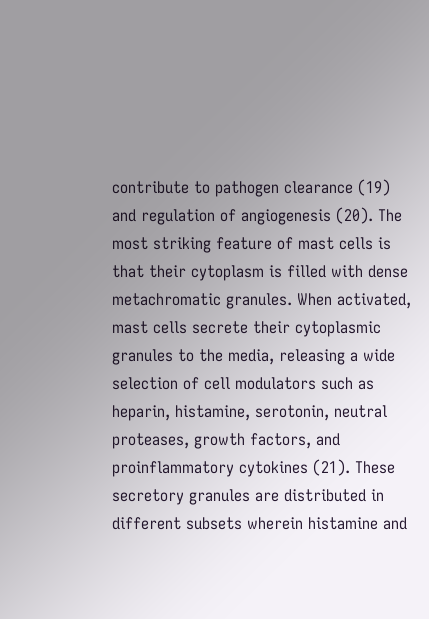contribute to pathogen clearance (19) and regulation of angiogenesis (20). The most striking feature of mast cells is that their cytoplasm is filled with dense metachromatic granules. When activated, mast cells secrete their cytoplasmic granules to the media, releasing a wide selection of cell modulators such as heparin, histamine, serotonin, neutral proteases, growth factors, and proinflammatory cytokines (21). These secretory granules are distributed in different subsets wherein histamine and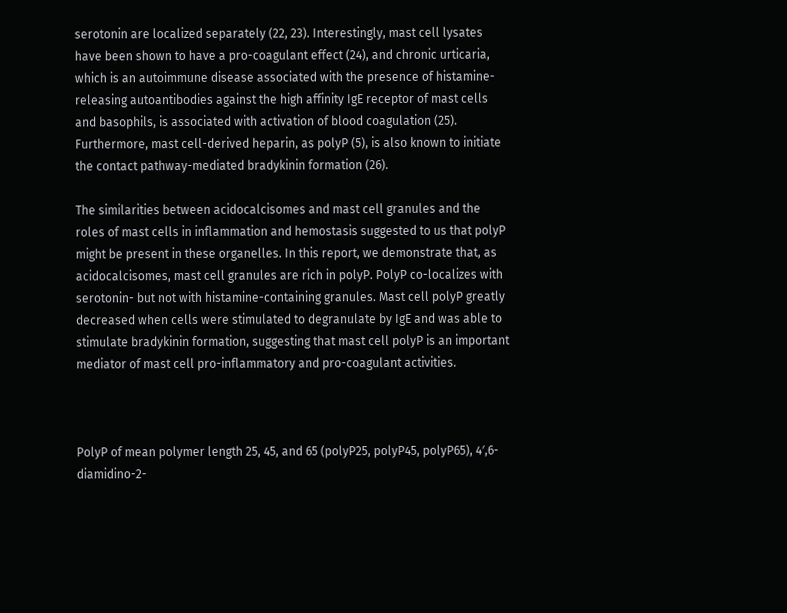serotonin are localized separately (22, 23). Interestingly, mast cell lysates have been shown to have a pro-coagulant effect (24), and chronic urticaria, which is an autoimmune disease associated with the presence of histamine-releasing autoantibodies against the high affinity IgE receptor of mast cells and basophils, is associated with activation of blood coagulation (25). Furthermore, mast cell-derived heparin, as polyP (5), is also known to initiate the contact pathway-mediated bradykinin formation (26).

The similarities between acidocalcisomes and mast cell granules and the roles of mast cells in inflammation and hemostasis suggested to us that polyP might be present in these organelles. In this report, we demonstrate that, as acidocalcisomes, mast cell granules are rich in polyP. PolyP co-localizes with serotonin- but not with histamine-containing granules. Mast cell polyP greatly decreased when cells were stimulated to degranulate by IgE and was able to stimulate bradykinin formation, suggesting that mast cell polyP is an important mediator of mast cell pro-inflammatory and pro-coagulant activities.



PolyP of mean polymer length 25, 45, and 65 (polyP25, polyP45, polyP65), 4′,6-diamidino-2-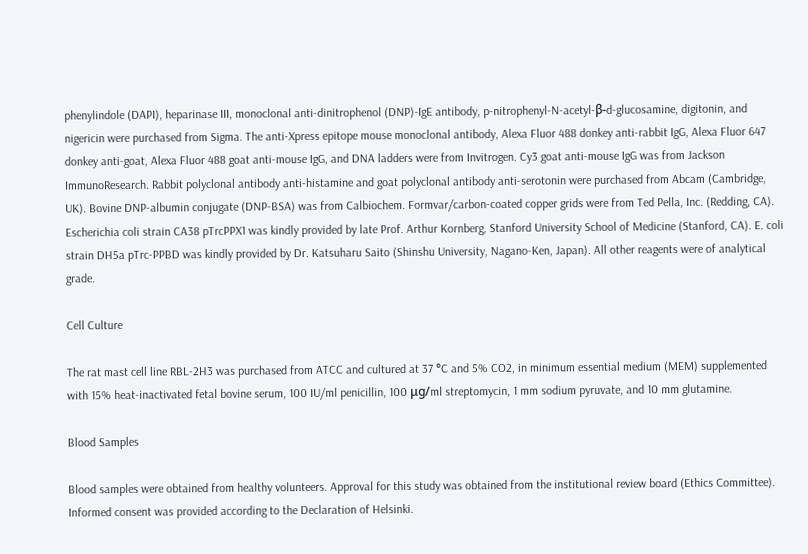phenylindole (DAPI), heparinase III, monoclonal anti-dinitrophenol (DNP)-IgE antibody, p-nitrophenyl-N-acetyl-β-d-glucosamine, digitonin, and nigericin were purchased from Sigma. The anti-Xpress epitope mouse monoclonal antibody, Alexa Fluor 488 donkey anti-rabbit IgG, Alexa Fluor 647 donkey anti-goat, Alexa Fluor 488 goat anti-mouse IgG, and DNA ladders were from Invitrogen. Cy3 goat anti-mouse IgG was from Jackson ImmunoResearch. Rabbit polyclonal antibody anti-histamine and goat polyclonal antibody anti-serotonin were purchased from Abcam (Cambridge, UK). Bovine DNP-albumin conjugate (DNP-BSA) was from Calbiochem. Formvar/carbon-coated copper grids were from Ted Pella, Inc. (Redding, CA). Escherichia coli strain CA38 pTrcPPX1 was kindly provided by late Prof. Arthur Kornberg, Stanford University School of Medicine (Stanford, CA). E. coli strain DH5a pTrc-PPBD was kindly provided by Dr. Katsuharu Saito (Shinshu University, Nagano-Ken, Japan). All other reagents were of analytical grade.

Cell Culture

The rat mast cell line RBL-2H3 was purchased from ATCC and cultured at 37 °C and 5% CO2, in minimum essential medium (MEM) supplemented with 15% heat-inactivated fetal bovine serum, 100 IU/ml penicillin, 100 μg/ml streptomycin, 1 mm sodium pyruvate, and 10 mm glutamine.

Blood Samples

Blood samples were obtained from healthy volunteers. Approval for this study was obtained from the institutional review board (Ethics Committee). Informed consent was provided according to the Declaration of Helsinki.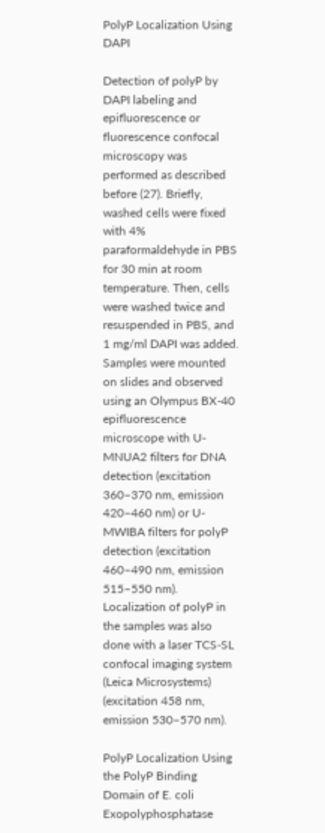PolyP Localization Using DAPI

Detection of polyP by DAPI labeling and epifluorescence or fluorescence confocal microscopy was performed as described before (27). Briefly, washed cells were fixed with 4% paraformaldehyde in PBS for 30 min at room temperature. Then, cells were washed twice and resuspended in PBS, and 1 mg/ml DAPI was added. Samples were mounted on slides and observed using an Olympus BX-40 epifluorescence microscope with U-MNUA2 filters for DNA detection (excitation 360–370 nm, emission 420–460 nm) or U-MWIBA filters for polyP detection (excitation 460–490 nm, emission 515–550 nm). Localization of polyP in the samples was also done with a laser TCS-SL confocal imaging system (Leica Microsystems) (excitation 458 nm, emission 530–570 nm).

PolyP Localization Using the PolyP Binding Domain of E. coli Exopolyphosphatase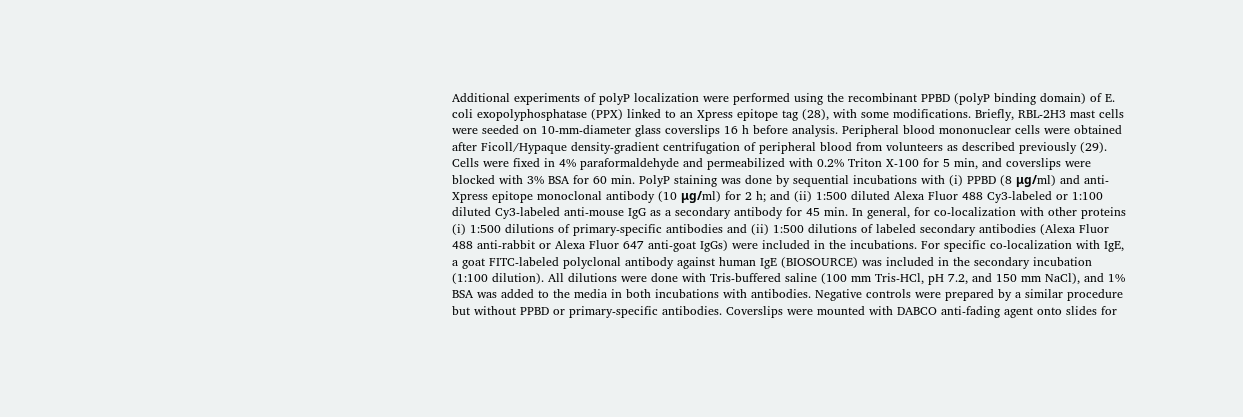Additional experiments of polyP localization were performed using the recombinant PPBD (polyP binding domain) of E. coli exopolyphosphatase (PPX) linked to an Xpress epitope tag (28), with some modifications. Briefly, RBL-2H3 mast cells were seeded on 10-mm-diameter glass coverslips 16 h before analysis. Peripheral blood mononuclear cells were obtained after Ficoll/Hypaque density-gradient centrifugation of peripheral blood from volunteers as described previously (29). Cells were fixed in 4% paraformaldehyde and permeabilized with 0.2% Triton X-100 for 5 min, and coverslips were blocked with 3% BSA for 60 min. PolyP staining was done by sequential incubations with (i) PPBD (8 μg/ml) and anti-Xpress epitope monoclonal antibody (10 μg/ml) for 2 h; and (ii) 1:500 diluted Alexa Fluor 488 Cy3-labeled or 1:100 diluted Cy3-labeled anti-mouse IgG as a secondary antibody for 45 min. In general, for co-localization with other proteins (i) 1:500 dilutions of primary-specific antibodies and (ii) 1:500 dilutions of labeled secondary antibodies (Alexa Fluor 488 anti-rabbit or Alexa Fluor 647 anti-goat IgGs) were included in the incubations. For specific co-localization with IgE, a goat FITC-labeled polyclonal antibody against human IgE (BIOSOURCE) was included in the secondary incubation (1:100 dilution). All dilutions were done with Tris-buffered saline (100 mm Tris-HCl, pH 7.2, and 150 mm NaCl), and 1% BSA was added to the media in both incubations with antibodies. Negative controls were prepared by a similar procedure but without PPBD or primary-specific antibodies. Coverslips were mounted with DABCO anti-fading agent onto slides for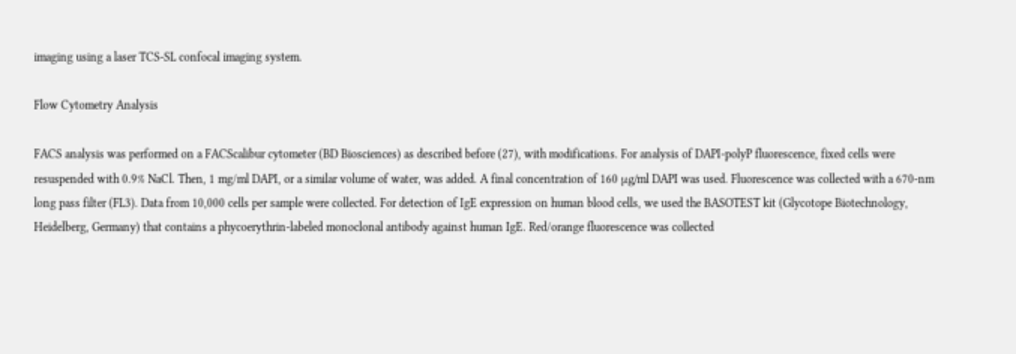imaging using a laser TCS-SL confocal imaging system.

Flow Cytometry Analysis

FACS analysis was performed on a FACScalibur cytometer (BD Biosciences) as described before (27), with modifications. For analysis of DAPI-polyP fluorescence, fixed cells were resuspended with 0.9% NaCl. Then, 1 mg/ml DAPI, or a similar volume of water, was added. A final concentration of 160 μg/ml DAPI was used. Fluorescence was collected with a 670-nm long pass filter (FL3). Data from 10,000 cells per sample were collected. For detection of IgE expression on human blood cells, we used the BASOTEST kit (Glycotope Biotechnology, Heidelberg, Germany) that contains a phycoerythrin-labeled monoclonal antibody against human IgE. Red/orange fluorescence was collected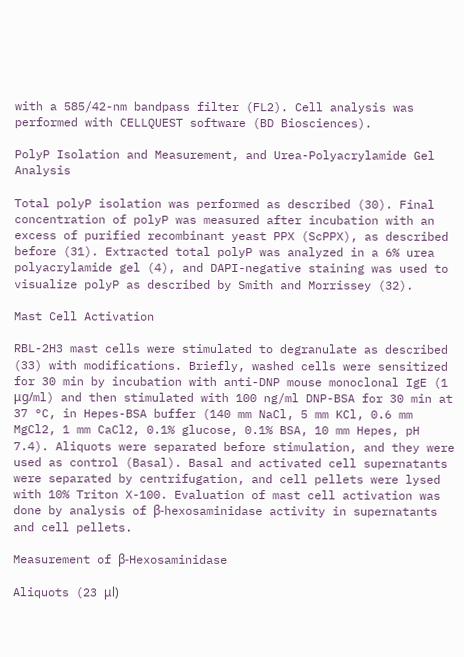with a 585/42-nm bandpass filter (FL2). Cell analysis was performed with CELLQUEST software (BD Biosciences).

PolyP Isolation and Measurement, and Urea-Polyacrylamide Gel Analysis

Total polyP isolation was performed as described (30). Final concentration of polyP was measured after incubation with an excess of purified recombinant yeast PPX (ScPPX), as described before (31). Extracted total polyP was analyzed in a 6% urea polyacrylamide gel (4), and DAPI-negative staining was used to visualize polyP as described by Smith and Morrissey (32).

Mast Cell Activation

RBL-2H3 mast cells were stimulated to degranulate as described (33) with modifications. Briefly, washed cells were sensitized for 30 min by incubation with anti-DNP mouse monoclonal IgE (1 μg/ml) and then stimulated with 100 ng/ml DNP-BSA for 30 min at 37 °C, in Hepes-BSA buffer (140 mm NaCl, 5 mm KCl, 0.6 mm MgCl2, 1 mm CaCl2, 0.1% glucose, 0.1% BSA, 10 mm Hepes, pH 7.4). Aliquots were separated before stimulation, and they were used as control (Basal). Basal and activated cell supernatants were separated by centrifugation, and cell pellets were lysed with 10% Triton X-100. Evaluation of mast cell activation was done by analysis of β-hexosaminidase activity in supernatants and cell pellets.

Measurement of β-Hexosaminidase

Aliquots (23 μl)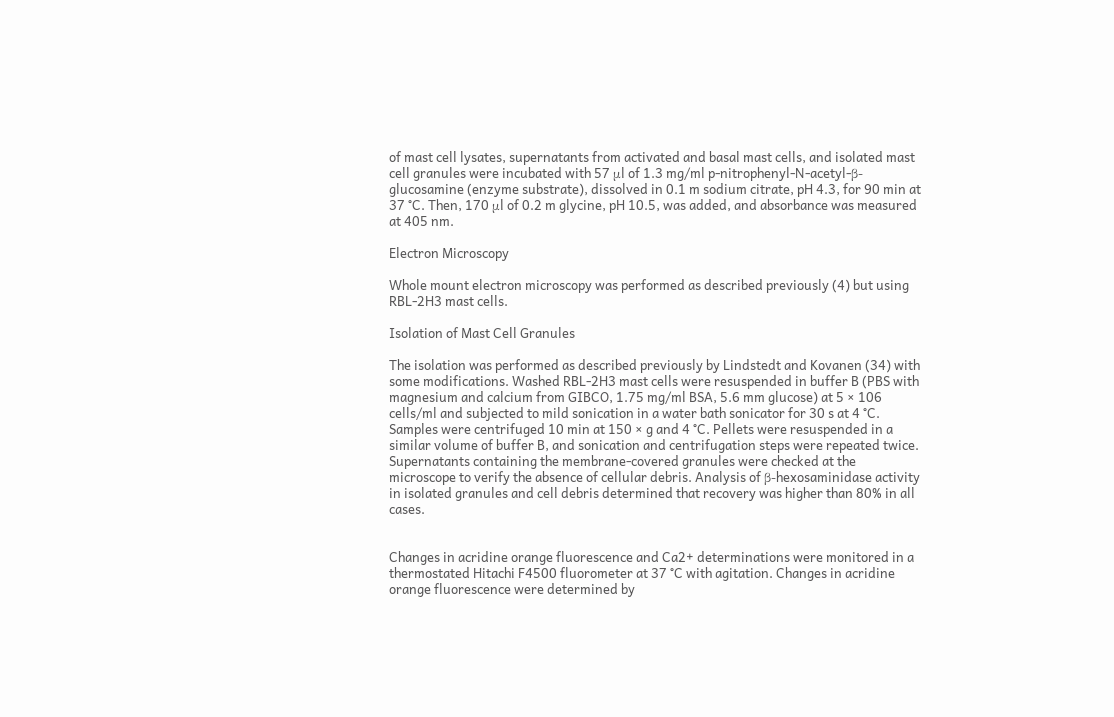of mast cell lysates, supernatants from activated and basal mast cells, and isolated mast cell granules were incubated with 57 μl of 1.3 mg/ml p-nitrophenyl-N-acetyl-β-glucosamine (enzyme substrate), dissolved in 0.1 m sodium citrate, pH 4.3, for 90 min at 37 °C. Then, 170 μl of 0.2 m glycine, pH 10.5, was added, and absorbance was measured at 405 nm.

Electron Microscopy

Whole mount electron microscopy was performed as described previously (4) but using RBL-2H3 mast cells.

Isolation of Mast Cell Granules

The isolation was performed as described previously by Lindstedt and Kovanen (34) with some modifications. Washed RBL-2H3 mast cells were resuspended in buffer B (PBS with magnesium and calcium from GIBCO, 1.75 mg/ml BSA, 5.6 mm glucose) at 5 × 106 cells/ml and subjected to mild sonication in a water bath sonicator for 30 s at 4 °C. Samples were centrifuged 10 min at 150 × g and 4 °C. Pellets were resuspended in a similar volume of buffer B, and sonication and centrifugation steps were repeated twice. Supernatants containing the membrane-covered granules were checked at the microscope to verify the absence of cellular debris. Analysis of β-hexosaminidase activity in isolated granules and cell debris determined that recovery was higher than 80% in all cases.


Changes in acridine orange fluorescence and Ca2+ determinations were monitored in a thermostated Hitachi F4500 fluorometer at 37 °C with agitation. Changes in acridine orange fluorescence were determined by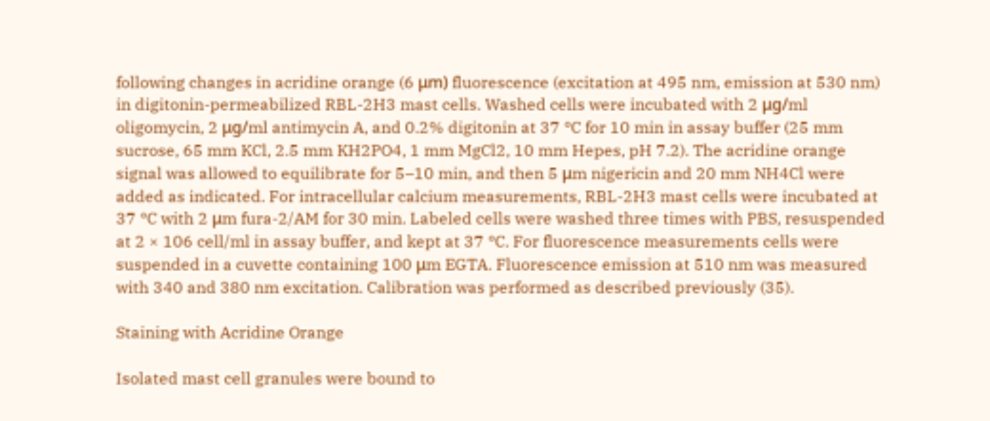following changes in acridine orange (6 μm) fluorescence (excitation at 495 nm, emission at 530 nm) in digitonin-permeabilized RBL-2H3 mast cells. Washed cells were incubated with 2 μg/ml oligomycin, 2 μg/ml antimycin A, and 0.2% digitonin at 37 °C for 10 min in assay buffer (25 mm sucrose, 65 mm KCl, 2.5 mm KH2PO4, 1 mm MgCl2, 10 mm Hepes, pH 7.2). The acridine orange signal was allowed to equilibrate for 5–10 min, and then 5 μm nigericin and 20 mm NH4Cl were added as indicated. For intracellular calcium measurements, RBL-2H3 mast cells were incubated at 37 °C with 2 μm fura-2/AM for 30 min. Labeled cells were washed three times with PBS, resuspended at 2 × 106 cell/ml in assay buffer, and kept at 37 °C. For fluorescence measurements cells were suspended in a cuvette containing 100 μm EGTA. Fluorescence emission at 510 nm was measured with 340 and 380 nm excitation. Calibration was performed as described previously (35).

Staining with Acridine Orange

Isolated mast cell granules were bound to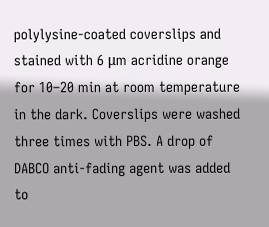polylysine-coated coverslips and stained with 6 μm acridine orange for 10–20 min at room temperature in the dark. Coverslips were washed three times with PBS. A drop of DABCO anti-fading agent was added to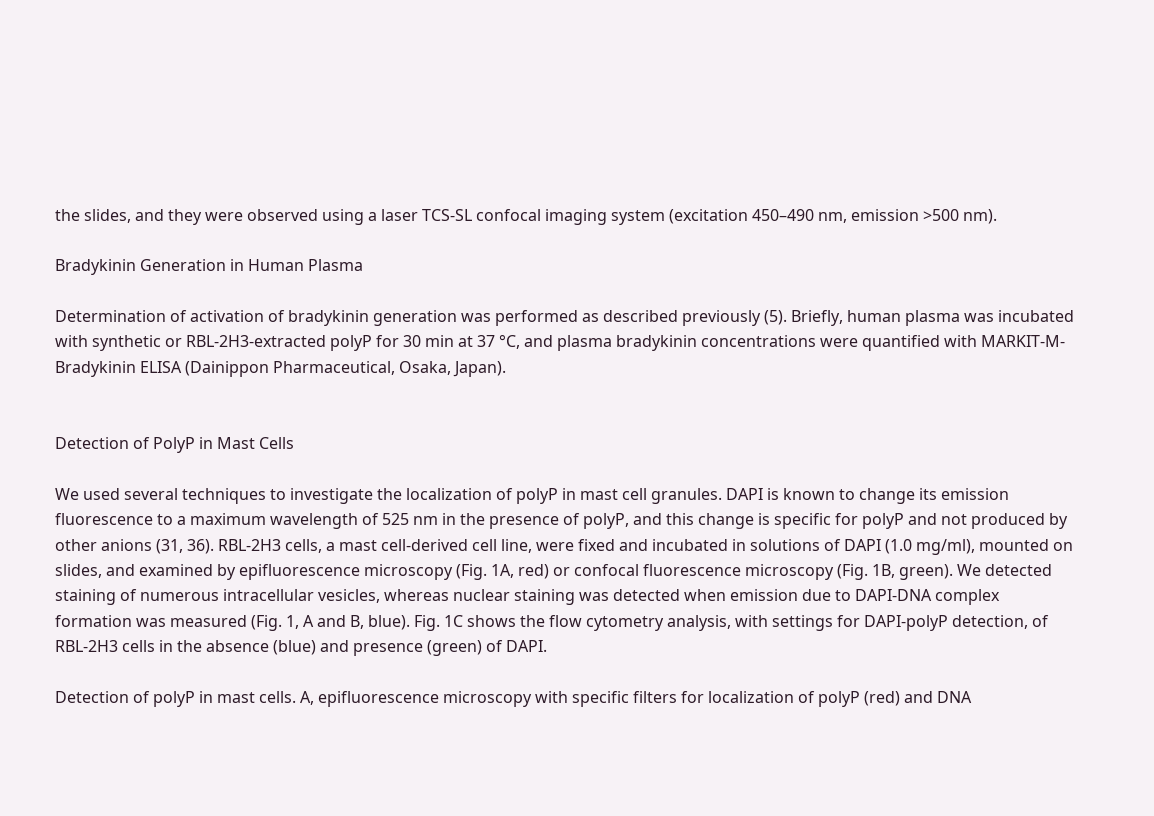the slides, and they were observed using a laser TCS-SL confocal imaging system (excitation 450–490 nm, emission >500 nm).

Bradykinin Generation in Human Plasma

Determination of activation of bradykinin generation was performed as described previously (5). Briefly, human plasma was incubated with synthetic or RBL-2H3-extracted polyP for 30 min at 37 °C, and plasma bradykinin concentrations were quantified with MARKIT-M-Bradykinin ELISA (Dainippon Pharmaceutical, Osaka, Japan).


Detection of PolyP in Mast Cells

We used several techniques to investigate the localization of polyP in mast cell granules. DAPI is known to change its emission fluorescence to a maximum wavelength of 525 nm in the presence of polyP, and this change is specific for polyP and not produced by other anions (31, 36). RBL-2H3 cells, a mast cell-derived cell line, were fixed and incubated in solutions of DAPI (1.0 mg/ml), mounted on slides, and examined by epifluorescence microscopy (Fig. 1A, red) or confocal fluorescence microscopy (Fig. 1B, green). We detected staining of numerous intracellular vesicles, whereas nuclear staining was detected when emission due to DAPI-DNA complex formation was measured (Fig. 1, A and B, blue). Fig. 1C shows the flow cytometry analysis, with settings for DAPI-polyP detection, of RBL-2H3 cells in the absence (blue) and presence (green) of DAPI.

Detection of polyP in mast cells. A, epifluorescence microscopy with specific filters for localization of polyP (red) and DNA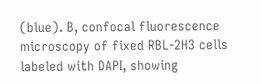(blue). B, confocal fluorescence microscopy of fixed RBL-2H3 cells labeled with DAPI, showing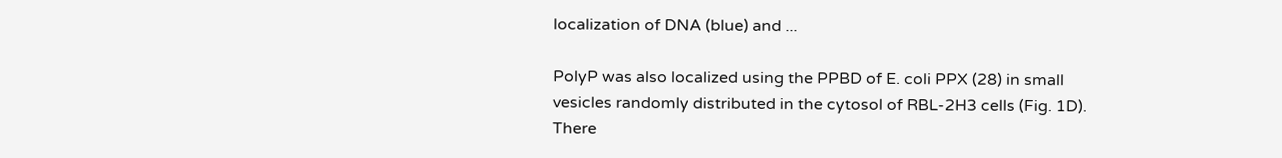localization of DNA (blue) and ...

PolyP was also localized using the PPBD of E. coli PPX (28) in small vesicles randomly distributed in the cytosol of RBL-2H3 cells (Fig. 1D). There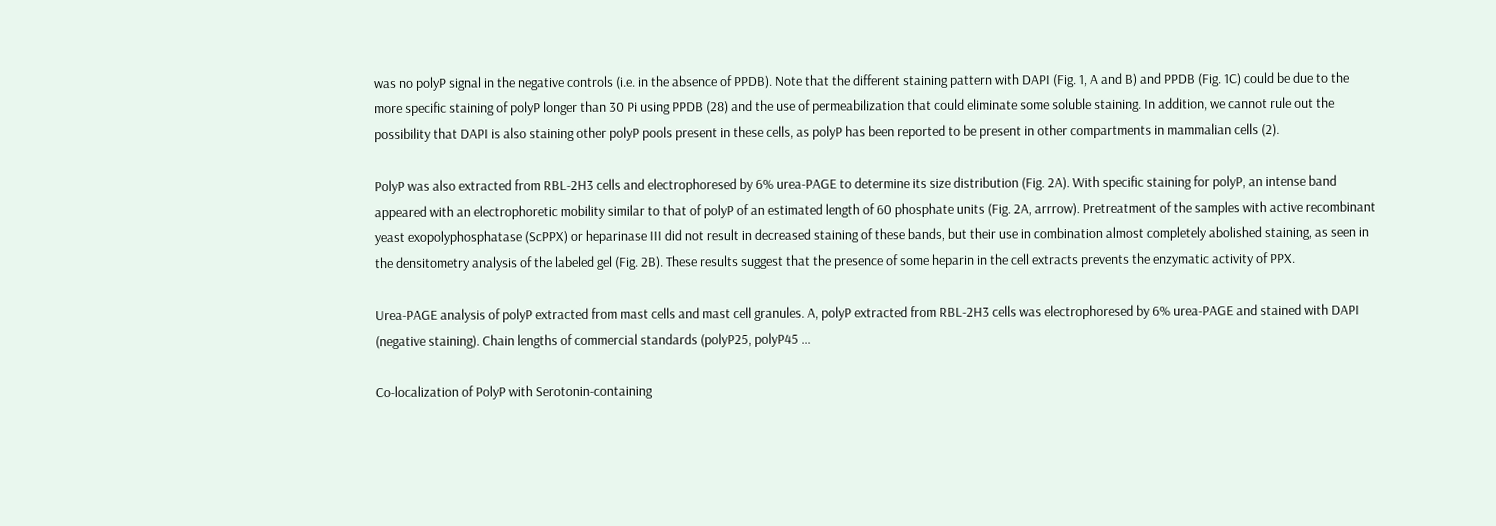was no polyP signal in the negative controls (i.e. in the absence of PPDB). Note that the different staining pattern with DAPI (Fig. 1, A and B) and PPDB (Fig. 1C) could be due to the more specific staining of polyP longer than 30 Pi using PPDB (28) and the use of permeabilization that could eliminate some soluble staining. In addition, we cannot rule out the possibility that DAPI is also staining other polyP pools present in these cells, as polyP has been reported to be present in other compartments in mammalian cells (2).

PolyP was also extracted from RBL-2H3 cells and electrophoresed by 6% urea-PAGE to determine its size distribution (Fig. 2A). With specific staining for polyP, an intense band appeared with an electrophoretic mobility similar to that of polyP of an estimated length of 60 phosphate units (Fig. 2A, arrrow). Pretreatment of the samples with active recombinant yeast exopolyphosphatase (ScPPX) or heparinase III did not result in decreased staining of these bands, but their use in combination almost completely abolished staining, as seen in the densitometry analysis of the labeled gel (Fig. 2B). These results suggest that the presence of some heparin in the cell extracts prevents the enzymatic activity of PPX.

Urea-PAGE analysis of polyP extracted from mast cells and mast cell granules. A, polyP extracted from RBL-2H3 cells was electrophoresed by 6% urea-PAGE and stained with DAPI (negative staining). Chain lengths of commercial standards (polyP25, polyP45 ...

Co-localization of PolyP with Serotonin-containing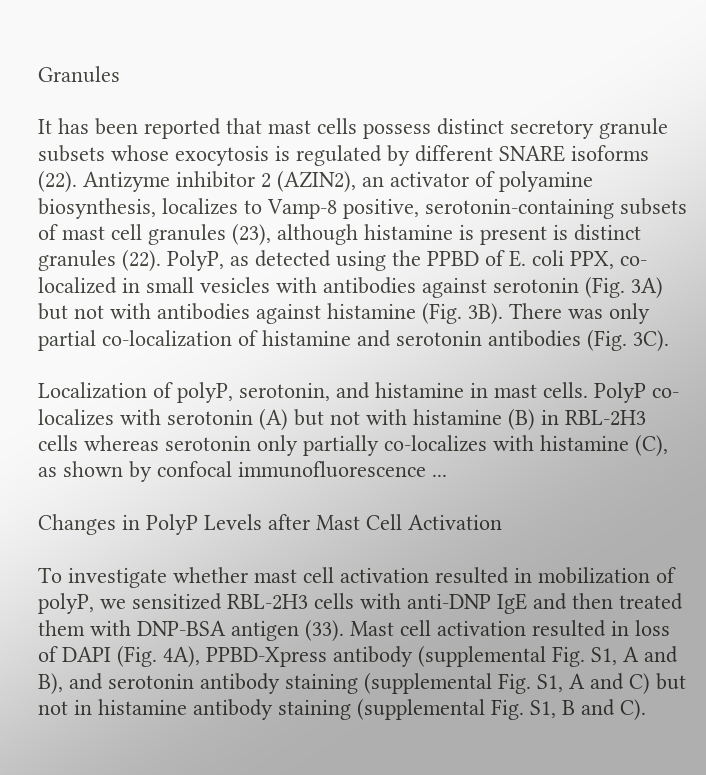Granules

It has been reported that mast cells possess distinct secretory granule subsets whose exocytosis is regulated by different SNARE isoforms (22). Antizyme inhibitor 2 (AZIN2), an activator of polyamine biosynthesis, localizes to Vamp-8 positive, serotonin-containing subsets of mast cell granules (23), although histamine is present is distinct granules (22). PolyP, as detected using the PPBD of E. coli PPX, co-localized in small vesicles with antibodies against serotonin (Fig. 3A) but not with antibodies against histamine (Fig. 3B). There was only partial co-localization of histamine and serotonin antibodies (Fig. 3C).

Localization of polyP, serotonin, and histamine in mast cells. PolyP co-localizes with serotonin (A) but not with histamine (B) in RBL-2H3 cells whereas serotonin only partially co-localizes with histamine (C), as shown by confocal immunofluorescence ...

Changes in PolyP Levels after Mast Cell Activation

To investigate whether mast cell activation resulted in mobilization of polyP, we sensitized RBL-2H3 cells with anti-DNP IgE and then treated them with DNP-BSA antigen (33). Mast cell activation resulted in loss of DAPI (Fig. 4A), PPBD-Xpress antibody (supplemental Fig. S1, A and B), and serotonin antibody staining (supplemental Fig. S1, A and C) but not in histamine antibody staining (supplemental Fig. S1, B and C).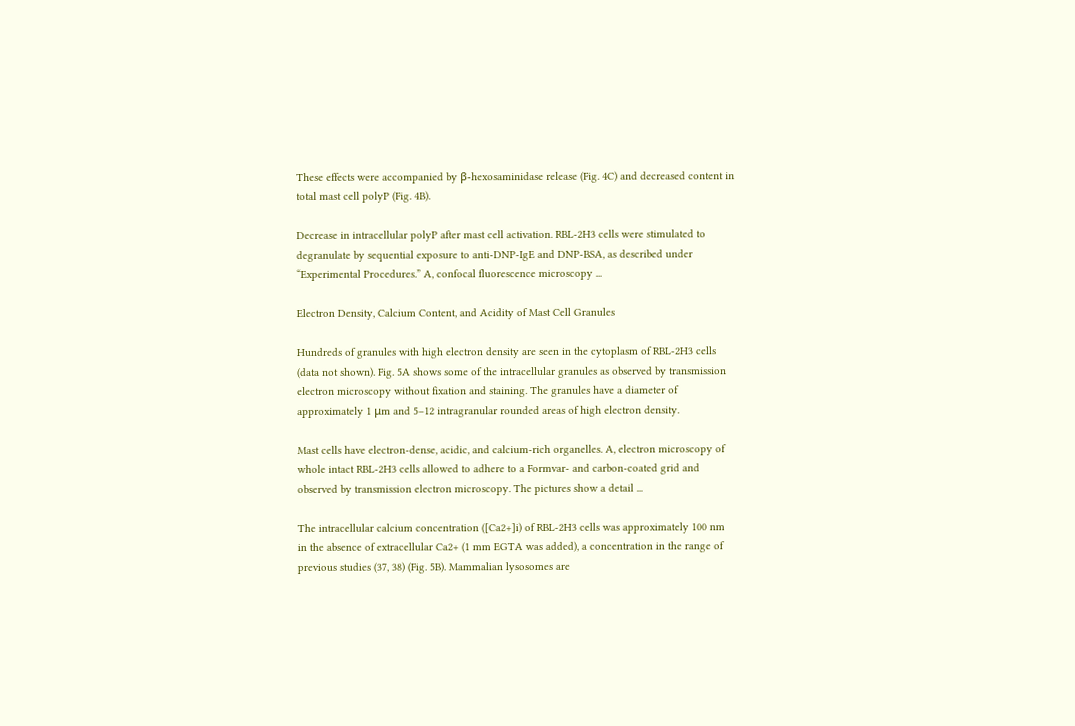These effects were accompanied by β-hexosaminidase release (Fig. 4C) and decreased content in total mast cell polyP (Fig. 4B).

Decrease in intracellular polyP after mast cell activation. RBL-2H3 cells were stimulated to degranulate by sequential exposure to anti-DNP-IgE and DNP-BSA, as described under “Experimental Procedures.” A, confocal fluorescence microscopy ...

Electron Density, Calcium Content, and Acidity of Mast Cell Granules

Hundreds of granules with high electron density are seen in the cytoplasm of RBL-2H3 cells (data not shown). Fig. 5A shows some of the intracellular granules as observed by transmission electron microscopy without fixation and staining. The granules have a diameter of approximately 1 μm and 5–12 intragranular rounded areas of high electron density.

Mast cells have electron-dense, acidic, and calcium-rich organelles. A, electron microscopy of whole intact RBL-2H3 cells allowed to adhere to a Formvar- and carbon-coated grid and observed by transmission electron microscopy. The pictures show a detail ...

The intracellular calcium concentration ([Ca2+]i) of RBL-2H3 cells was approximately 100 nm in the absence of extracellular Ca2+ (1 mm EGTA was added), a concentration in the range of previous studies (37, 38) (Fig. 5B). Mammalian lysosomes are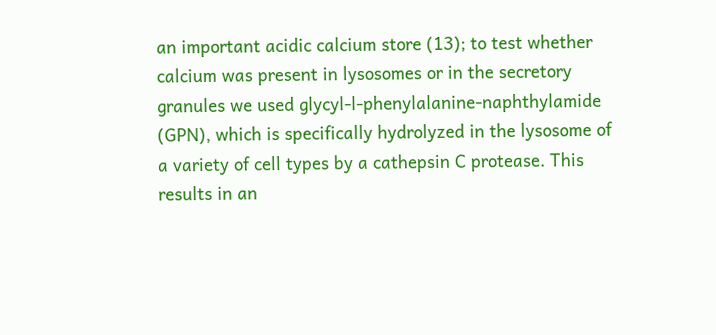an important acidic calcium store (13); to test whether calcium was present in lysosomes or in the secretory granules we used glycyl-l-phenylalanine-naphthylamide (GPN), which is specifically hydrolyzed in the lysosome of a variety of cell types by a cathepsin C protease. This results in an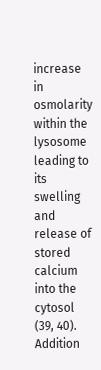increase in osmolarity within the lysosome leading to its swelling and release of stored calcium into the cytosol (39, 40). Addition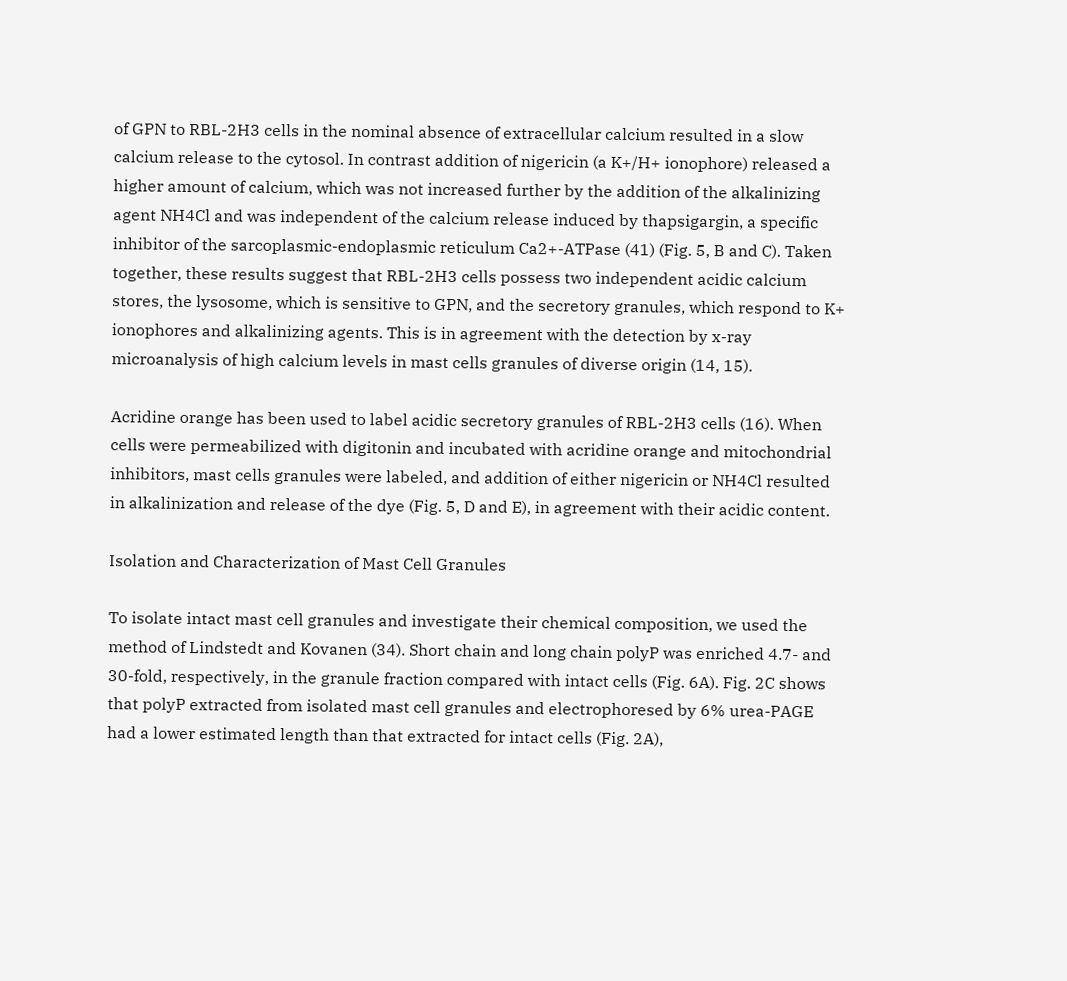of GPN to RBL-2H3 cells in the nominal absence of extracellular calcium resulted in a slow calcium release to the cytosol. In contrast addition of nigericin (a K+/H+ ionophore) released a higher amount of calcium, which was not increased further by the addition of the alkalinizing agent NH4Cl and was independent of the calcium release induced by thapsigargin, a specific inhibitor of the sarcoplasmic-endoplasmic reticulum Ca2+-ATPase (41) (Fig. 5, B and C). Taken together, these results suggest that RBL-2H3 cells possess two independent acidic calcium stores, the lysosome, which is sensitive to GPN, and the secretory granules, which respond to K+ ionophores and alkalinizing agents. This is in agreement with the detection by x-ray microanalysis of high calcium levels in mast cells granules of diverse origin (14, 15).

Acridine orange has been used to label acidic secretory granules of RBL-2H3 cells (16). When cells were permeabilized with digitonin and incubated with acridine orange and mitochondrial inhibitors, mast cells granules were labeled, and addition of either nigericin or NH4Cl resulted in alkalinization and release of the dye (Fig. 5, D and E), in agreement with their acidic content.

Isolation and Characterization of Mast Cell Granules

To isolate intact mast cell granules and investigate their chemical composition, we used the method of Lindstedt and Kovanen (34). Short chain and long chain polyP was enriched 4.7- and 30-fold, respectively, in the granule fraction compared with intact cells (Fig. 6A). Fig. 2C shows that polyP extracted from isolated mast cell granules and electrophoresed by 6% urea-PAGE had a lower estimated length than that extracted for intact cells (Fig. 2A),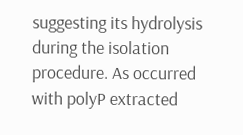suggesting its hydrolysis during the isolation procedure. As occurred with polyP extracted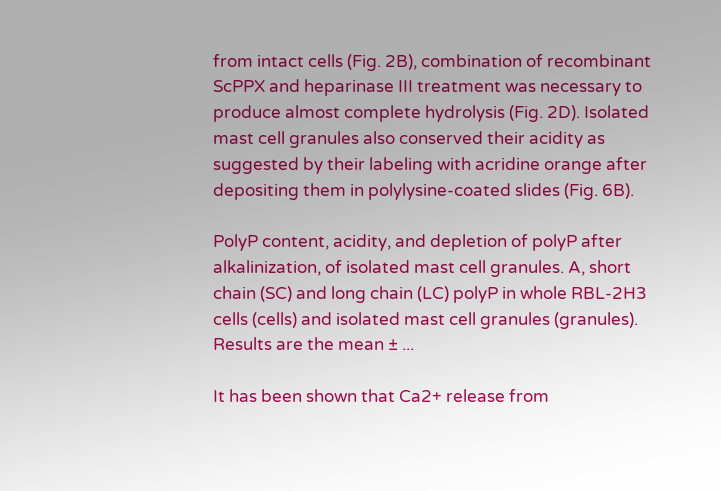from intact cells (Fig. 2B), combination of recombinant ScPPX and heparinase III treatment was necessary to produce almost complete hydrolysis (Fig. 2D). Isolated mast cell granules also conserved their acidity as suggested by their labeling with acridine orange after depositing them in polylysine-coated slides (Fig. 6B).

PolyP content, acidity, and depletion of polyP after alkalinization, of isolated mast cell granules. A, short chain (SC) and long chain (LC) polyP in whole RBL-2H3 cells (cells) and isolated mast cell granules (granules). Results are the mean ± ...

It has been shown that Ca2+ release from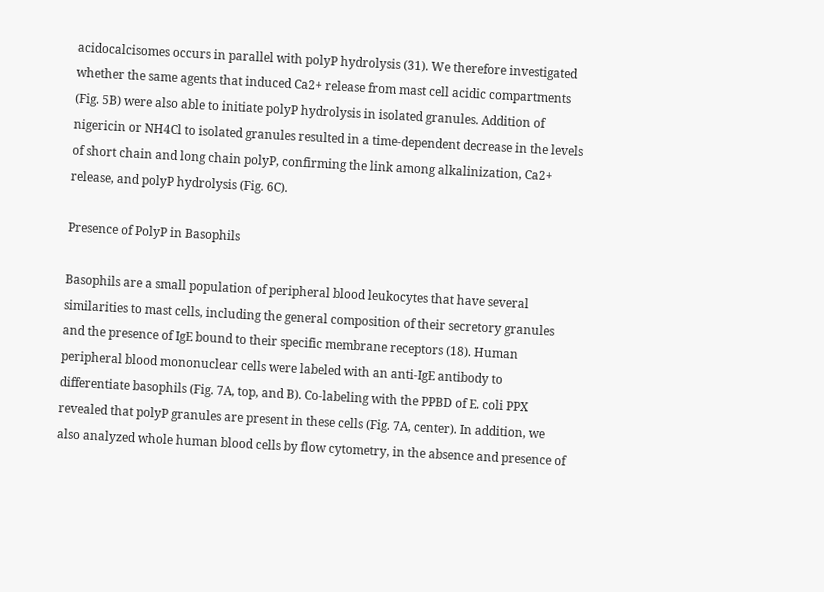acidocalcisomes occurs in parallel with polyP hydrolysis (31). We therefore investigated whether the same agents that induced Ca2+ release from mast cell acidic compartments (Fig. 5B) were also able to initiate polyP hydrolysis in isolated granules. Addition of nigericin or NH4Cl to isolated granules resulted in a time-dependent decrease in the levels of short chain and long chain polyP, confirming the link among alkalinization, Ca2+ release, and polyP hydrolysis (Fig. 6C).

Presence of PolyP in Basophils

Basophils are a small population of peripheral blood leukocytes that have several similarities to mast cells, including the general composition of their secretory granules and the presence of IgE bound to their specific membrane receptors (18). Human peripheral blood mononuclear cells were labeled with an anti-IgE antibody to differentiate basophils (Fig. 7A, top, and B). Co-labeling with the PPBD of E. coli PPX revealed that polyP granules are present in these cells (Fig. 7A, center). In addition, we also analyzed whole human blood cells by flow cytometry, in the absence and presence of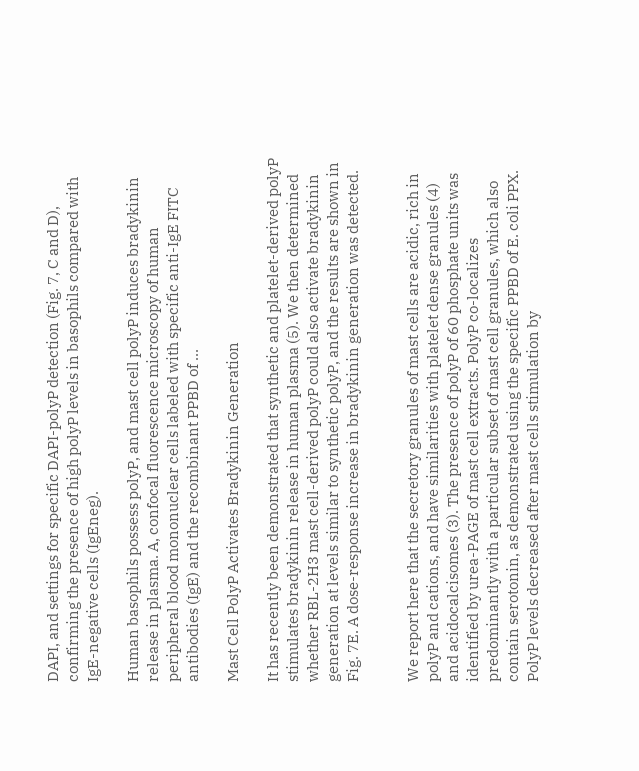DAPI, and settings for specific DAPI-polyP detection (Fig. 7, C and D), confirming the presence of high polyP levels in basophils compared with IgE-negative cells (IgEneg).

Human basophils possess polyP, and mast cell polyP induces bradykinin release in plasma. A, confocal fluorescence microscopy of human peripheral blood mononuclear cells labeled with specific anti-IgE FITC antibodies (IgE) and the recombinant PPBD of ...

Mast Cell PolyP Activates Bradykinin Generation

It has recently been demonstrated that synthetic and platelet-derived polyP stimulates bradykinin release in human plasma (5). We then determined whether RBL-2H3 mast cell-derived polyP could also activate bradykinin generation at levels similar to synthetic polyP, and the results are shown in Fig. 7E. A dose-response increase in bradykinin generation was detected.


We report here that the secretory granules of mast cells are acidic, rich in polyP and cations, and have similarities with platelet dense granules (4) and acidocalcisomes (3). The presence of polyP of 60 phosphate units was identified by urea-PAGE of mast cell extracts. PolyP co-localizes predominantly with a particular subset of mast cell granules, which also contain serotonin, as demonstrated using the specific PPBD of E. coli PPX. PolyP levels decreased after mast cells stimulation by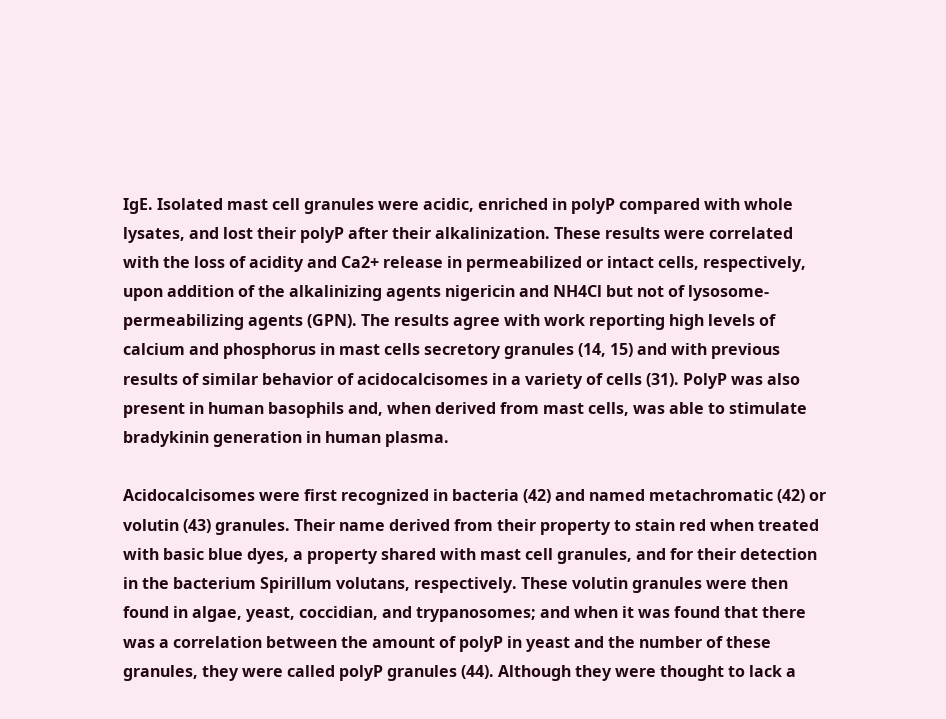IgE. Isolated mast cell granules were acidic, enriched in polyP compared with whole lysates, and lost their polyP after their alkalinization. These results were correlated with the loss of acidity and Ca2+ release in permeabilized or intact cells, respectively, upon addition of the alkalinizing agents nigericin and NH4Cl but not of lysosome-permeabilizing agents (GPN). The results agree with work reporting high levels of calcium and phosphorus in mast cells secretory granules (14, 15) and with previous results of similar behavior of acidocalcisomes in a variety of cells (31). PolyP was also present in human basophils and, when derived from mast cells, was able to stimulate bradykinin generation in human plasma.

Acidocalcisomes were first recognized in bacteria (42) and named metachromatic (42) or volutin (43) granules. Their name derived from their property to stain red when treated with basic blue dyes, a property shared with mast cell granules, and for their detection in the bacterium Spirillum volutans, respectively. These volutin granules were then found in algae, yeast, coccidian, and trypanosomes; and when it was found that there was a correlation between the amount of polyP in yeast and the number of these granules, they were called polyP granules (44). Although they were thought to lack a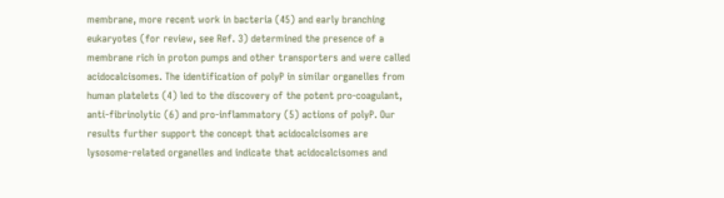membrane, more recent work in bacteria (45) and early branching eukaryotes (for review, see Ref. 3) determined the presence of a membrane rich in proton pumps and other transporters and were called acidocalcisomes. The identification of polyP in similar organelles from human platelets (4) led to the discovery of the potent pro-coagulant, anti-fibrinolytic (6) and pro-inflammatory (5) actions of polyP. Our results further support the concept that acidocalcisomes are lysosome-related organelles and indicate that acidocalcisomes and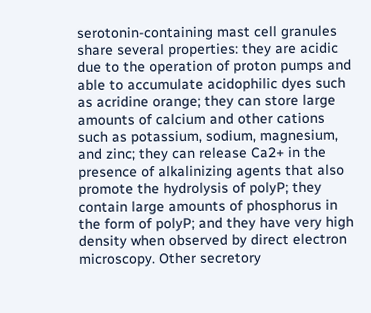serotonin-containing mast cell granules share several properties: they are acidic due to the operation of proton pumps and able to accumulate acidophilic dyes such as acridine orange; they can store large amounts of calcium and other cations such as potassium, sodium, magnesium, and zinc; they can release Ca2+ in the presence of alkalinizing agents that also promote the hydrolysis of polyP; they contain large amounts of phosphorus in the form of polyP; and they have very high density when observed by direct electron microscopy. Other secretory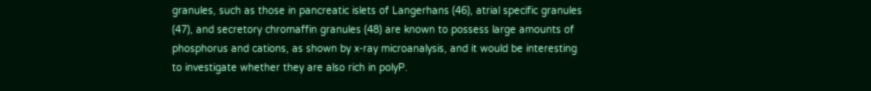granules, such as those in pancreatic islets of Langerhans (46), atrial specific granules (47), and secretory chromaffin granules (48) are known to possess large amounts of phosphorus and cations, as shown by x-ray microanalysis, and it would be interesting to investigate whether they are also rich in polyP.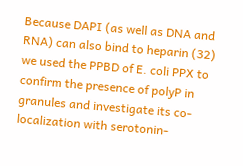Because DAPI (as well as DNA and RNA) can also bind to heparin (32) we used the PPBD of E. coli PPX to confirm the presence of polyP in granules and investigate its co-localization with serotonin-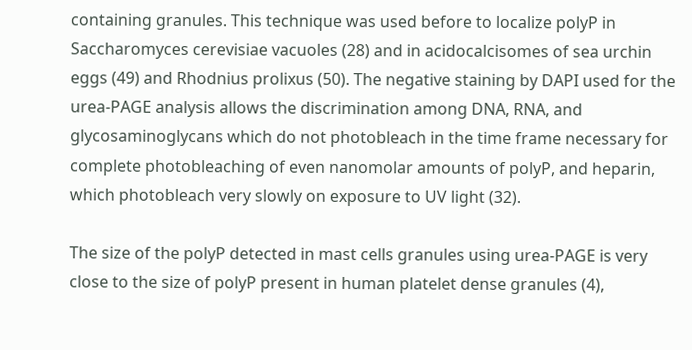containing granules. This technique was used before to localize polyP in Saccharomyces cerevisiae vacuoles (28) and in acidocalcisomes of sea urchin eggs (49) and Rhodnius prolixus (50). The negative staining by DAPI used for the urea-PAGE analysis allows the discrimination among DNA, RNA, and glycosaminoglycans which do not photobleach in the time frame necessary for complete photobleaching of even nanomolar amounts of polyP, and heparin, which photobleach very slowly on exposure to UV light (32).

The size of the polyP detected in mast cells granules using urea-PAGE is very close to the size of polyP present in human platelet dense granules (4),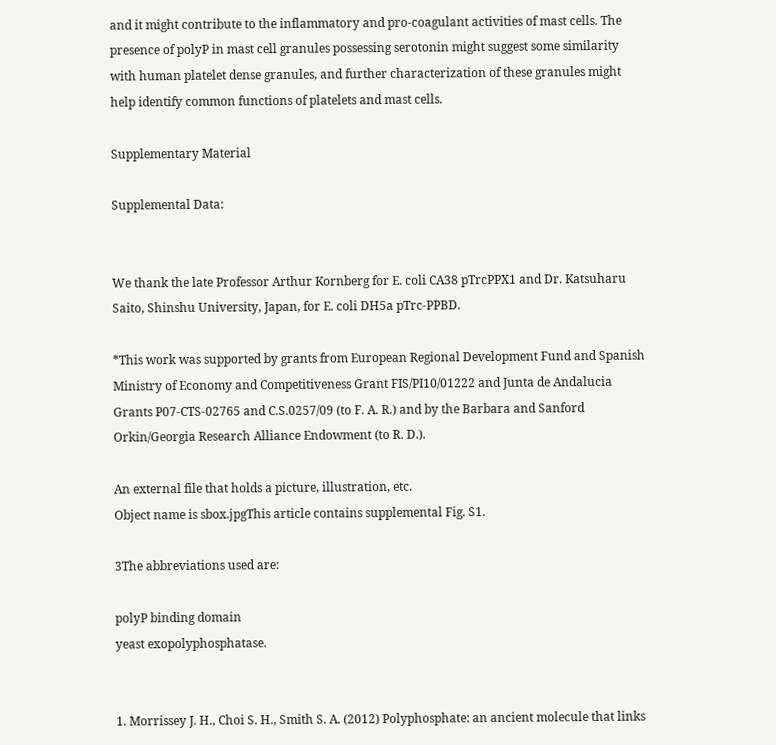and it might contribute to the inflammatory and pro-coagulant activities of mast cells. The presence of polyP in mast cell granules possessing serotonin might suggest some similarity with human platelet dense granules, and further characterization of these granules might help identify common functions of platelets and mast cells.

Supplementary Material

Supplemental Data:


We thank the late Professor Arthur Kornberg for E. coli CA38 pTrcPPX1 and Dr. Katsuharu Saito, Shinshu University, Japan, for E. coli DH5a pTrc-PPBD.

*This work was supported by grants from European Regional Development Fund and Spanish Ministry of Economy and Competitiveness Grant FIS/PI10/01222 and Junta de Andalucia Grants P07-CTS-02765 and C.S.0257/09 (to F. A. R.) and by the Barbara and Sanford Orkin/Georgia Research Alliance Endowment (to R. D.).

An external file that holds a picture, illustration, etc.
Object name is sbox.jpgThis article contains supplemental Fig. S1.

3The abbreviations used are:

polyP binding domain
yeast exopolyphosphatase.


1. Morrissey J. H., Choi S. H., Smith S. A. (2012) Polyphosphate: an ancient molecule that links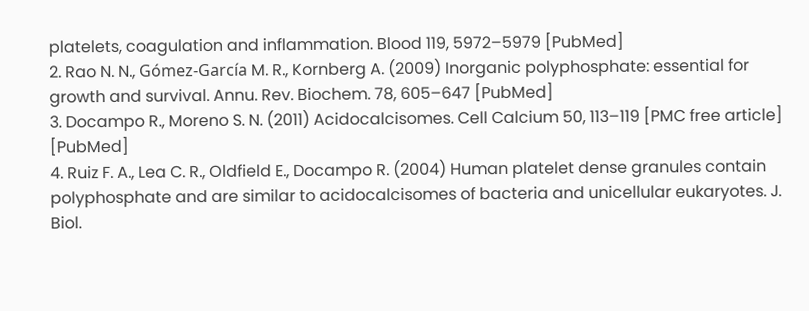platelets, coagulation and inflammation. Blood 119, 5972–5979 [PubMed]
2. Rao N. N., Gómez-García M. R., Kornberg A. (2009) Inorganic polyphosphate: essential for growth and survival. Annu. Rev. Biochem. 78, 605–647 [PubMed]
3. Docampo R., Moreno S. N. (2011) Acidocalcisomes. Cell Calcium 50, 113–119 [PMC free article] [PubMed]
4. Ruiz F. A., Lea C. R., Oldfield E., Docampo R. (2004) Human platelet dense granules contain polyphosphate and are similar to acidocalcisomes of bacteria and unicellular eukaryotes. J. Biol.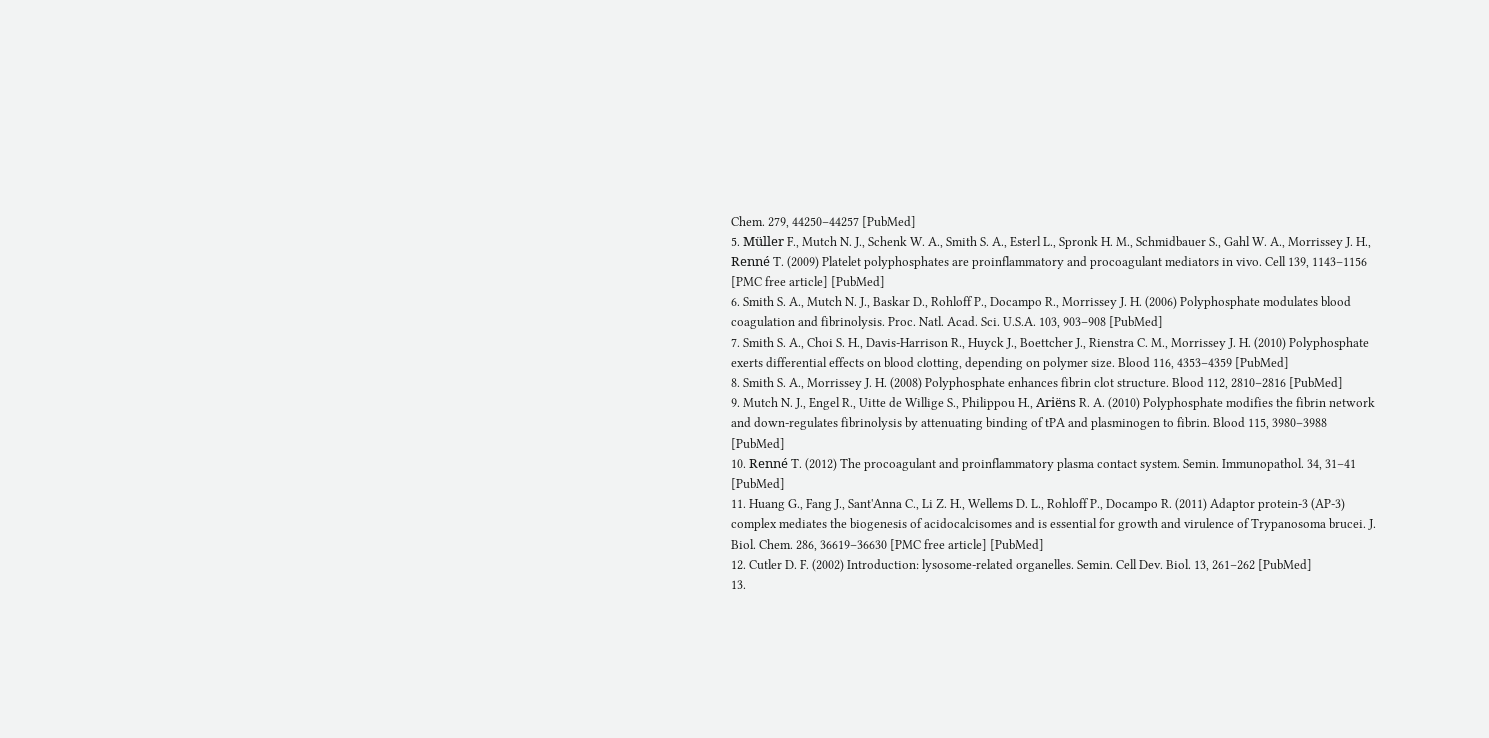Chem. 279, 44250–44257 [PubMed]
5. Müller F., Mutch N. J., Schenk W. A., Smith S. A., Esterl L., Spronk H. M., Schmidbauer S., Gahl W. A., Morrissey J. H., Renné T. (2009) Platelet polyphosphates are proinflammatory and procoagulant mediators in vivo. Cell 139, 1143–1156 [PMC free article] [PubMed]
6. Smith S. A., Mutch N. J., Baskar D., Rohloff P., Docampo R., Morrissey J. H. (2006) Polyphosphate modulates blood coagulation and fibrinolysis. Proc. Natl. Acad. Sci. U.S.A. 103, 903–908 [PubMed]
7. Smith S. A., Choi S. H., Davis-Harrison R., Huyck J., Boettcher J., Rienstra C. M., Morrissey J. H. (2010) Polyphosphate exerts differential effects on blood clotting, depending on polymer size. Blood 116, 4353–4359 [PubMed]
8. Smith S. A., Morrissey J. H. (2008) Polyphosphate enhances fibrin clot structure. Blood 112, 2810–2816 [PubMed]
9. Mutch N. J., Engel R., Uitte de Willige S., Philippou H., Ariëns R. A. (2010) Polyphosphate modifies the fibrin network and down-regulates fibrinolysis by attenuating binding of tPA and plasminogen to fibrin. Blood 115, 3980–3988 [PubMed]
10. Renné T. (2012) The procoagulant and proinflammatory plasma contact system. Semin. Immunopathol. 34, 31–41 [PubMed]
11. Huang G., Fang J., Sant'Anna C., Li Z. H., Wellems D. L., Rohloff P., Docampo R. (2011) Adaptor protein-3 (AP-3) complex mediates the biogenesis of acidocalcisomes and is essential for growth and virulence of Trypanosoma brucei. J. Biol. Chem. 286, 36619–36630 [PMC free article] [PubMed]
12. Cutler D. F. (2002) Introduction: lysosome-related organelles. Semin. Cell Dev. Biol. 13, 261–262 [PubMed]
13.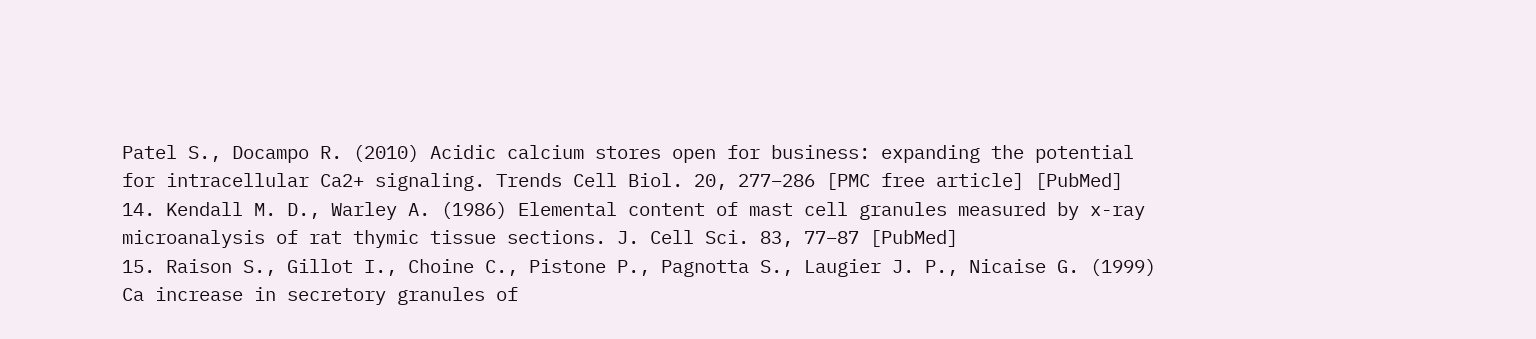Patel S., Docampo R. (2010) Acidic calcium stores open for business: expanding the potential for intracellular Ca2+ signaling. Trends Cell Biol. 20, 277–286 [PMC free article] [PubMed]
14. Kendall M. D., Warley A. (1986) Elemental content of mast cell granules measured by x-ray microanalysis of rat thymic tissue sections. J. Cell Sci. 83, 77–87 [PubMed]
15. Raison S., Gillot I., Choine C., Pistone P., Pagnotta S., Laugier J. P., Nicaise G. (1999) Ca increase in secretory granules of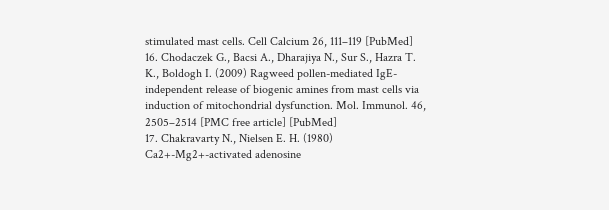stimulated mast cells. Cell Calcium 26, 111–119 [PubMed]
16. Chodaczek G., Bacsi A., Dharajiya N., Sur S., Hazra T. K., Boldogh I. (2009) Ragweed pollen-mediated IgE-independent release of biogenic amines from mast cells via induction of mitochondrial dysfunction. Mol. Immunol. 46, 2505–2514 [PMC free article] [PubMed]
17. Chakravarty N., Nielsen E. H. (1980) Ca2+-Mg2+-activated adenosine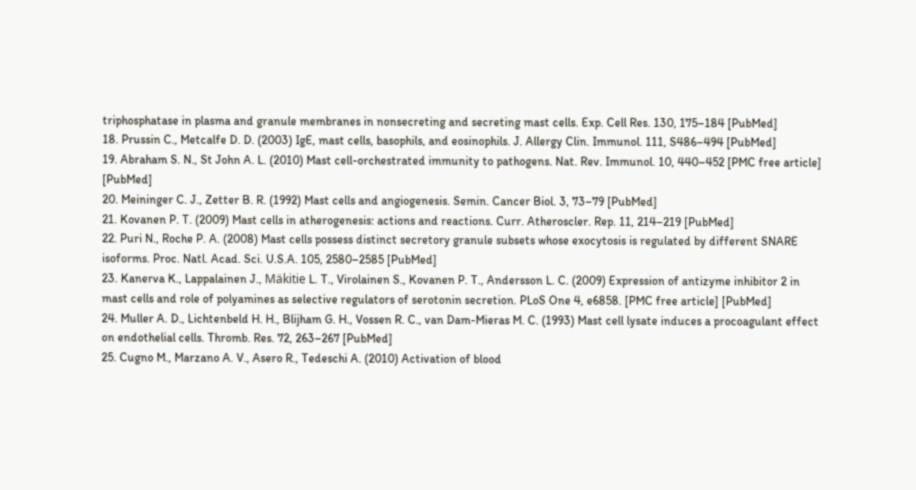triphosphatase in plasma and granule membranes in nonsecreting and secreting mast cells. Exp. Cell Res. 130, 175–184 [PubMed]
18. Prussin C., Metcalfe D. D. (2003) IgE, mast cells, basophils, and eosinophils. J. Allergy Clin. Immunol. 111, S486–494 [PubMed]
19. Abraham S. N., St John A. L. (2010) Mast cell-orchestrated immunity to pathogens. Nat. Rev. Immunol. 10, 440–452 [PMC free article] [PubMed]
20. Meininger C. J., Zetter B. R. (1992) Mast cells and angiogenesis. Semin. Cancer Biol. 3, 73–79 [PubMed]
21. Kovanen P. T. (2009) Mast cells in atherogenesis: actions and reactions. Curr. Atheroscler. Rep. 11, 214–219 [PubMed]
22. Puri N., Roche P. A. (2008) Mast cells possess distinct secretory granule subsets whose exocytosis is regulated by different SNARE isoforms. Proc. Natl. Acad. Sci. U.S.A. 105, 2580–2585 [PubMed]
23. Kanerva K., Lappalainen J., Mäkitie L. T., Virolainen S., Kovanen P. T., Andersson L. C. (2009) Expression of antizyme inhibitor 2 in mast cells and role of polyamines as selective regulators of serotonin secretion. PLoS One 4, e6858. [PMC free article] [PubMed]
24. Muller A. D., Lichtenbeld H. H., Blijham G. H., Vossen R. C., van Dam-Mieras M. C. (1993) Mast cell lysate induces a procoagulant effect on endothelial cells. Thromb. Res. 72, 263–267 [PubMed]
25. Cugno M., Marzano A. V., Asero R., Tedeschi A. (2010) Activation of blood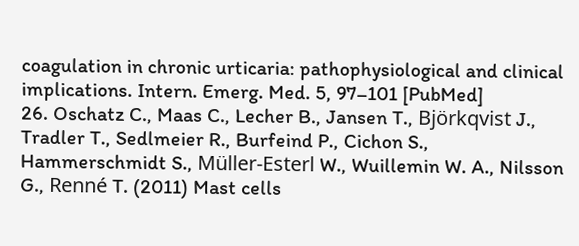coagulation in chronic urticaria: pathophysiological and clinical implications. Intern. Emerg. Med. 5, 97–101 [PubMed]
26. Oschatz C., Maas C., Lecher B., Jansen T., Björkqvist J., Tradler T., Sedlmeier R., Burfeind P., Cichon S., Hammerschmidt S., Müller-Esterl W., Wuillemin W. A., Nilsson G., Renné T. (2011) Mast cells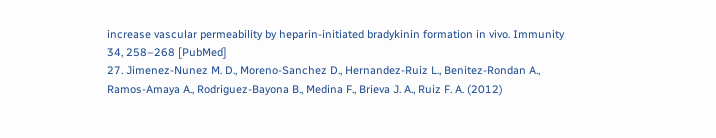increase vascular permeability by heparin-initiated bradykinin formation in vivo. Immunity 34, 258–268 [PubMed]
27. Jimenez-Nunez M. D., Moreno-Sanchez D., Hernandez-Ruiz L., Benitez-Rondan A., Ramos-Amaya A., Rodriguez-Bayona B., Medina F., Brieva J. A., Ruiz F. A. (2012)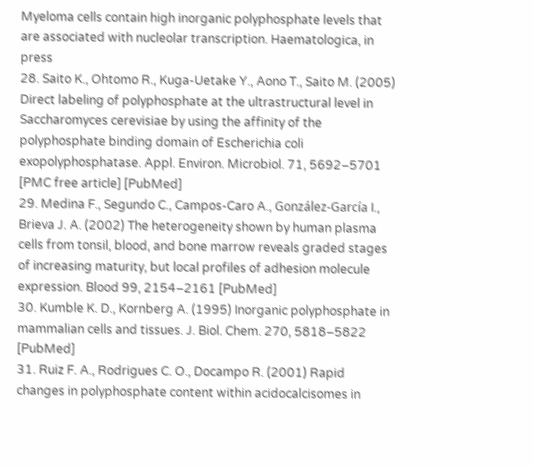Myeloma cells contain high inorganic polyphosphate levels that are associated with nucleolar transcription. Haematologica, in press
28. Saito K., Ohtomo R., Kuga-Uetake Y., Aono T., Saito M. (2005) Direct labeling of polyphosphate at the ultrastructural level in Saccharomyces cerevisiae by using the affinity of the polyphosphate binding domain of Escherichia coli exopolyphosphatase. Appl. Environ. Microbiol. 71, 5692–5701 [PMC free article] [PubMed]
29. Medina F., Segundo C., Campos-Caro A., González-García I., Brieva J. A. (2002) The heterogeneity shown by human plasma cells from tonsil, blood, and bone marrow reveals graded stages of increasing maturity, but local profiles of adhesion molecule expression. Blood 99, 2154–2161 [PubMed]
30. Kumble K. D., Kornberg A. (1995) Inorganic polyphosphate in mammalian cells and tissues. J. Biol. Chem. 270, 5818–5822 [PubMed]
31. Ruiz F. A., Rodrigues C. O., Docampo R. (2001) Rapid changes in polyphosphate content within acidocalcisomes in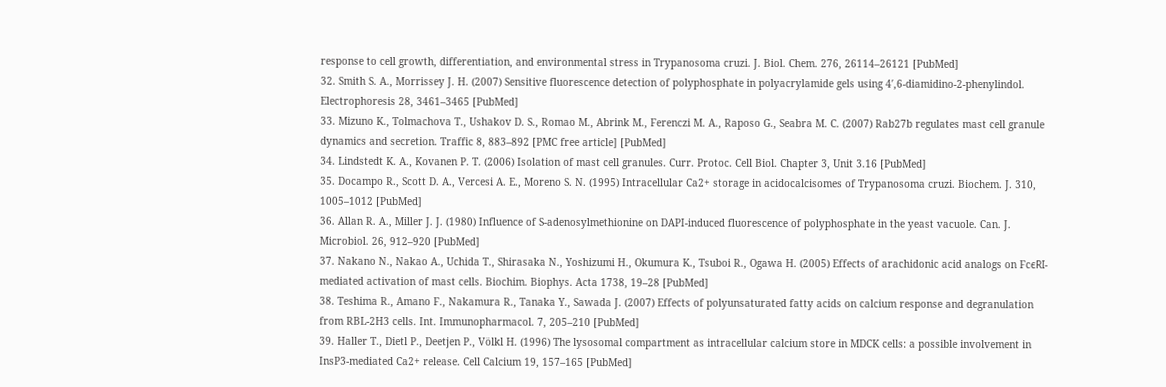response to cell growth, differentiation, and environmental stress in Trypanosoma cruzi. J. Biol. Chem. 276, 26114–26121 [PubMed]
32. Smith S. A., Morrissey J. H. (2007) Sensitive fluorescence detection of polyphosphate in polyacrylamide gels using 4′,6-diamidino-2-phenylindol. Electrophoresis 28, 3461–3465 [PubMed]
33. Mizuno K., Tolmachova T., Ushakov D. S., Romao M., Abrink M., Ferenczi M. A., Raposo G., Seabra M. C. (2007) Rab27b regulates mast cell granule dynamics and secretion. Traffic 8, 883–892 [PMC free article] [PubMed]
34. Lindstedt K. A., Kovanen P. T. (2006) Isolation of mast cell granules. Curr. Protoc. Cell Biol. Chapter 3, Unit 3.16 [PubMed]
35. Docampo R., Scott D. A., Vercesi A. E., Moreno S. N. (1995) Intracellular Ca2+ storage in acidocalcisomes of Trypanosoma cruzi. Biochem. J. 310, 1005–1012 [PubMed]
36. Allan R. A., Miller J. J. (1980) Influence of S-adenosylmethionine on DAPI-induced fluorescence of polyphosphate in the yeast vacuole. Can. J. Microbiol. 26, 912–920 [PubMed]
37. Nakano N., Nakao A., Uchida T., Shirasaka N., Yoshizumi H., Okumura K., Tsuboi R., Ogawa H. (2005) Effects of arachidonic acid analogs on FcϵRI-mediated activation of mast cells. Biochim. Biophys. Acta 1738, 19–28 [PubMed]
38. Teshima R., Amano F., Nakamura R., Tanaka Y., Sawada J. (2007) Effects of polyunsaturated fatty acids on calcium response and degranulation from RBL-2H3 cells. Int. Immunopharmacol. 7, 205–210 [PubMed]
39. Haller T., Dietl P., Deetjen P., Völkl H. (1996) The lysosomal compartment as intracellular calcium store in MDCK cells: a possible involvement in InsP3-mediated Ca2+ release. Cell Calcium 19, 157–165 [PubMed]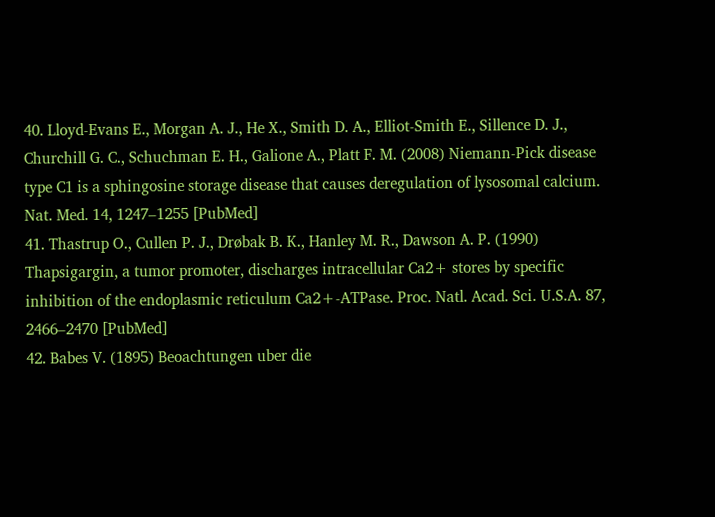40. Lloyd-Evans E., Morgan A. J., He X., Smith D. A., Elliot-Smith E., Sillence D. J., Churchill G. C., Schuchman E. H., Galione A., Platt F. M. (2008) Niemann-Pick disease type C1 is a sphingosine storage disease that causes deregulation of lysosomal calcium. Nat. Med. 14, 1247–1255 [PubMed]
41. Thastrup O., Cullen P. J., Drøbak B. K., Hanley M. R., Dawson A. P. (1990) Thapsigargin, a tumor promoter, discharges intracellular Ca2+ stores by specific inhibition of the endoplasmic reticulum Ca2+-ATPase. Proc. Natl. Acad. Sci. U.S.A. 87, 2466–2470 [PubMed]
42. Babes V. (1895) Beoachtungen uber die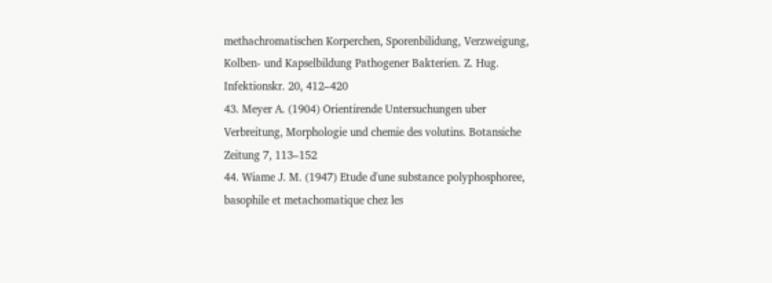methachromatischen Korperchen, Sporenbilidung, Verzweigung, Kolben- und Kapselbildung Pathogener Bakterien. Z. Hug. Infektionskr. 20, 412–420
43. Meyer A. (1904) Orientirende Untersuchungen uber Verbreitung, Morphologie und chemie des volutins. Botansiche Zeitung 7, 113–152
44. Wiame J. M. (1947) Etude d'une substance polyphosphoree, basophile et metachomatique chez les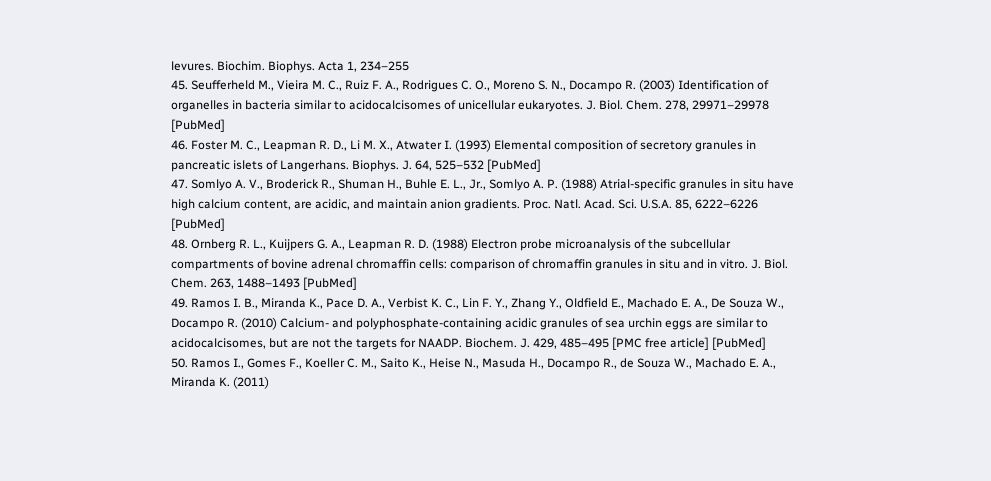levures. Biochim. Biophys. Acta 1, 234–255
45. Seufferheld M., Vieira M. C., Ruiz F. A., Rodrigues C. O., Moreno S. N., Docampo R. (2003) Identification of organelles in bacteria similar to acidocalcisomes of unicellular eukaryotes. J. Biol. Chem. 278, 29971–29978 [PubMed]
46. Foster M. C., Leapman R. D., Li M. X., Atwater I. (1993) Elemental composition of secretory granules in pancreatic islets of Langerhans. Biophys. J. 64, 525–532 [PubMed]
47. Somlyo A. V., Broderick R., Shuman H., Buhle E. L., Jr., Somlyo A. P. (1988) Atrial-specific granules in situ have high calcium content, are acidic, and maintain anion gradients. Proc. Natl. Acad. Sci. U.S.A. 85, 6222–6226 [PubMed]
48. Ornberg R. L., Kuijpers G. A., Leapman R. D. (1988) Electron probe microanalysis of the subcellular compartments of bovine adrenal chromaffin cells: comparison of chromaffin granules in situ and in vitro. J. Biol. Chem. 263, 1488–1493 [PubMed]
49. Ramos I. B., Miranda K., Pace D. A., Verbist K. C., Lin F. Y., Zhang Y., Oldfield E., Machado E. A., De Souza W., Docampo R. (2010) Calcium- and polyphosphate-containing acidic granules of sea urchin eggs are similar to acidocalcisomes, but are not the targets for NAADP. Biochem. J. 429, 485–495 [PMC free article] [PubMed]
50. Ramos I., Gomes F., Koeller C. M., Saito K., Heise N., Masuda H., Docampo R., de Souza W., Machado E. A., Miranda K. (2011)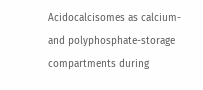Acidocalcisomes as calcium- and polyphosphate-storage compartments during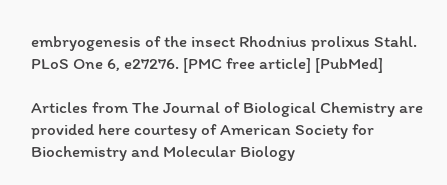embryogenesis of the insect Rhodnius prolixus Stahl. PLoS One 6, e27276. [PMC free article] [PubMed]

Articles from The Journal of Biological Chemistry are provided here courtesy of American Society for Biochemistry and Molecular Biology